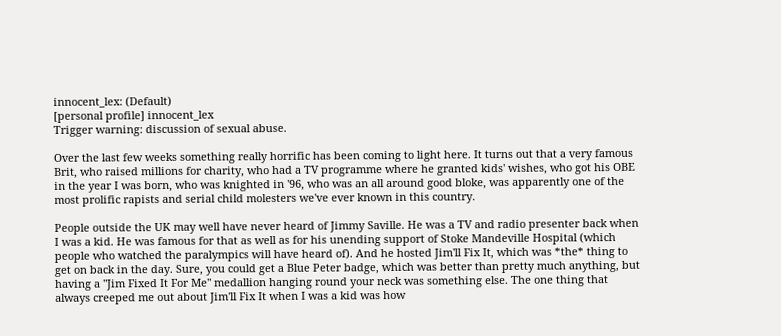innocent_lex: (Default)
[personal profile] innocent_lex
Trigger warning: discussion of sexual abuse.

Over the last few weeks something really horrific has been coming to light here. It turns out that a very famous Brit, who raised millions for charity, who had a TV programme where he granted kids' wishes, who got his OBE in the year I was born, who was knighted in '96, who was an all around good bloke, was apparently one of the most prolific rapists and serial child molesters we've ever known in this country.

People outside the UK may well have never heard of Jimmy Saville. He was a TV and radio presenter back when I was a kid. He was famous for that as well as for his unending support of Stoke Mandeville Hospital (which people who watched the paralympics will have heard of). And he hosted Jim'll Fix It, which was *the* thing to get on back in the day. Sure, you could get a Blue Peter badge, which was better than pretty much anything, but having a "Jim Fixed It For Me" medallion hanging round your neck was something else. The one thing that always creeped me out about Jim'll Fix It when I was a kid was how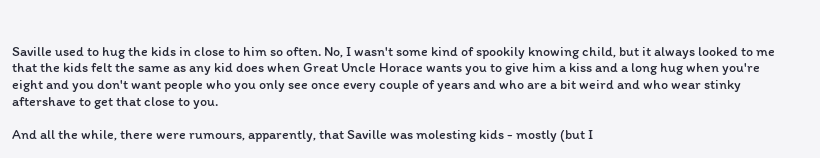Saville used to hug the kids in close to him so often. No, I wasn't some kind of spookily knowing child, but it always looked to me that the kids felt the same as any kid does when Great Uncle Horace wants you to give him a kiss and a long hug when you're eight and you don't want people who you only see once every couple of years and who are a bit weird and who wear stinky aftershave to get that close to you.

And all the while, there were rumours, apparently, that Saville was molesting kids - mostly (but I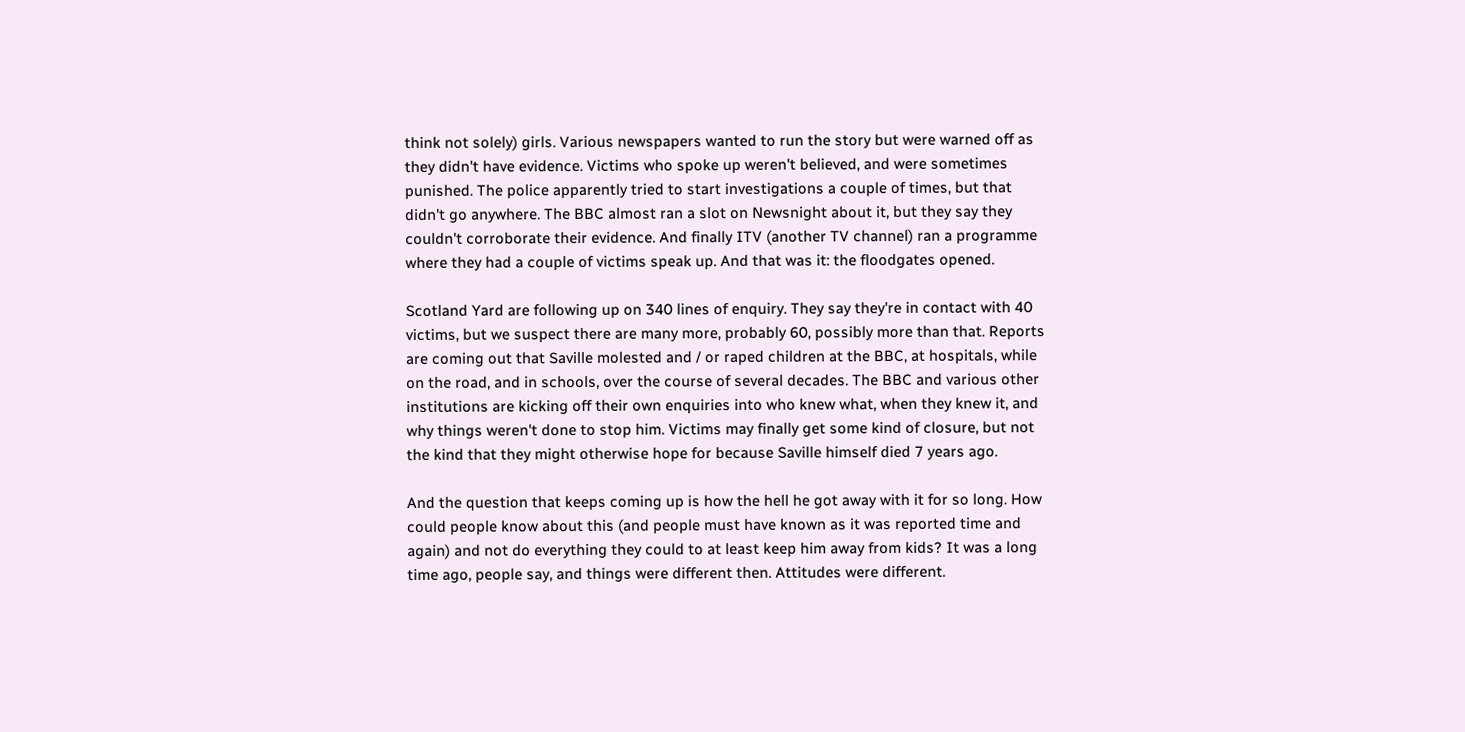think not solely) girls. Various newspapers wanted to run the story but were warned off as they didn't have evidence. Victims who spoke up weren't believed, and were sometimes punished. The police apparently tried to start investigations a couple of times, but that didn't go anywhere. The BBC almost ran a slot on Newsnight about it, but they say they couldn't corroborate their evidence. And finally ITV (another TV channel) ran a programme where they had a couple of victims speak up. And that was it: the floodgates opened.

Scotland Yard are following up on 340 lines of enquiry. They say they're in contact with 40 victims, but we suspect there are many more, probably 60, possibly more than that. Reports are coming out that Saville molested and / or raped children at the BBC, at hospitals, while on the road, and in schools, over the course of several decades. The BBC and various other institutions are kicking off their own enquiries into who knew what, when they knew it, and why things weren't done to stop him. Victims may finally get some kind of closure, but not the kind that they might otherwise hope for because Saville himself died 7 years ago.

And the question that keeps coming up is how the hell he got away with it for so long. How could people know about this (and people must have known as it was reported time and again) and not do everything they could to at least keep him away from kids? It was a long time ago, people say, and things were different then. Attitudes were different.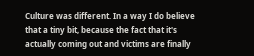Culture was different. In a way I do believe that a tiny bit, because the fact that it's actually coming out and victims are finally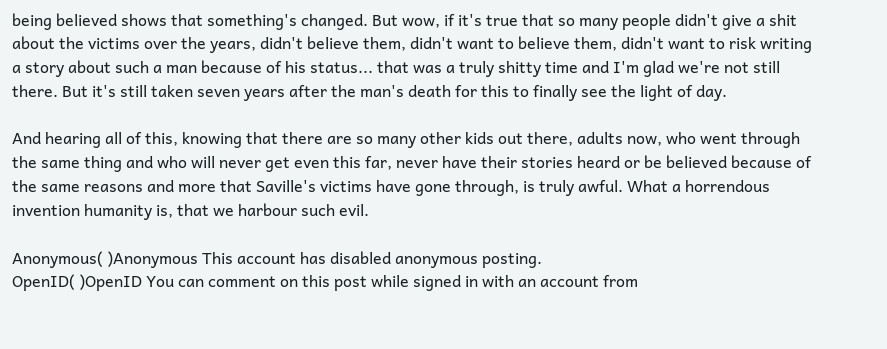being believed shows that something's changed. But wow, if it's true that so many people didn't give a shit about the victims over the years, didn't believe them, didn't want to believe them, didn't want to risk writing a story about such a man because of his status... that was a truly shitty time and I'm glad we're not still there. But it's still taken seven years after the man's death for this to finally see the light of day.

And hearing all of this, knowing that there are so many other kids out there, adults now, who went through the same thing and who will never get even this far, never have their stories heard or be believed because of the same reasons and more that Saville's victims have gone through, is truly awful. What a horrendous invention humanity is, that we harbour such evil.

Anonymous( )Anonymous This account has disabled anonymous posting.
OpenID( )OpenID You can comment on this post while signed in with an account from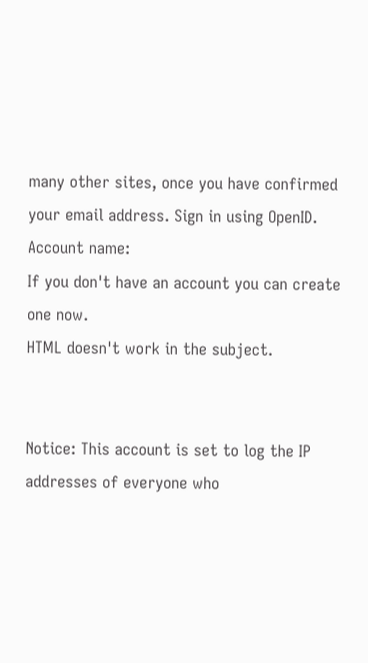many other sites, once you have confirmed your email address. Sign in using OpenID.
Account name:
If you don't have an account you can create one now.
HTML doesn't work in the subject.


Notice: This account is set to log the IP addresses of everyone who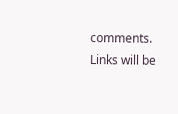comments.
Links will be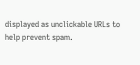displayed as unclickable URLs to help prevent spam.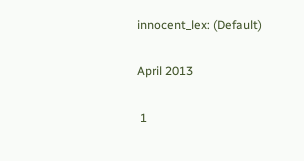innocent_lex: (Default)

April 2013

 1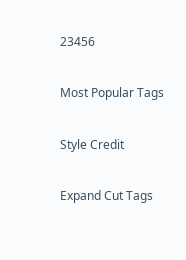23456

Most Popular Tags

Style Credit

Expand Cut Tags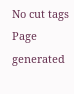No cut tags
Page generated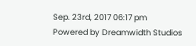Sep. 23rd, 2017 06:17 pm
Powered by Dreamwidth Studios